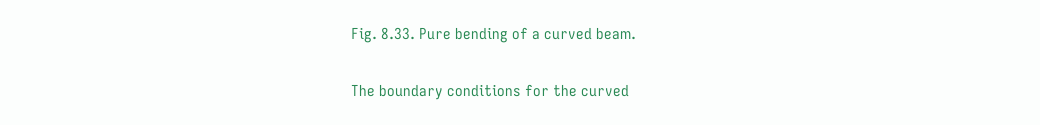Fig. 8.33. Pure bending of a curved beam.

The boundary conditions for the curved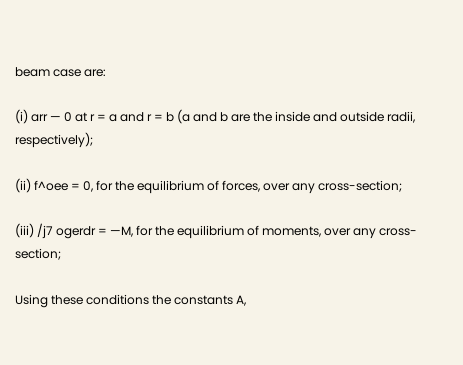beam case are:

(i) arr — 0 at r = a and r = b (a and b are the inside and outside radii, respectively);

(ii) f^oee = 0, for the equilibrium of forces, over any cross-section;

(iii) /j7 ogerdr = —M, for the equilibrium of moments, over any cross-section;

Using these conditions the constants A,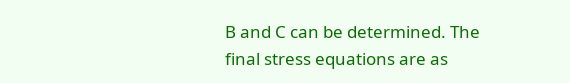B and C can be determined. The final stress equations are as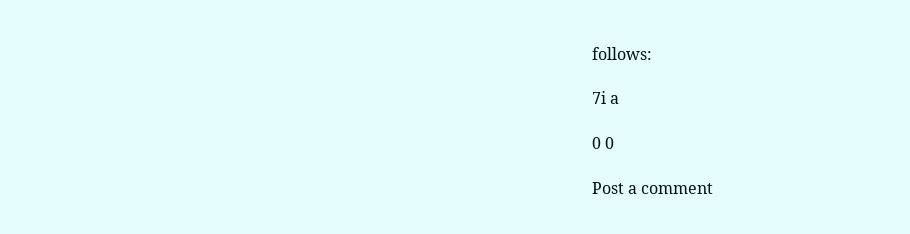follows:

7i a

0 0

Post a comment